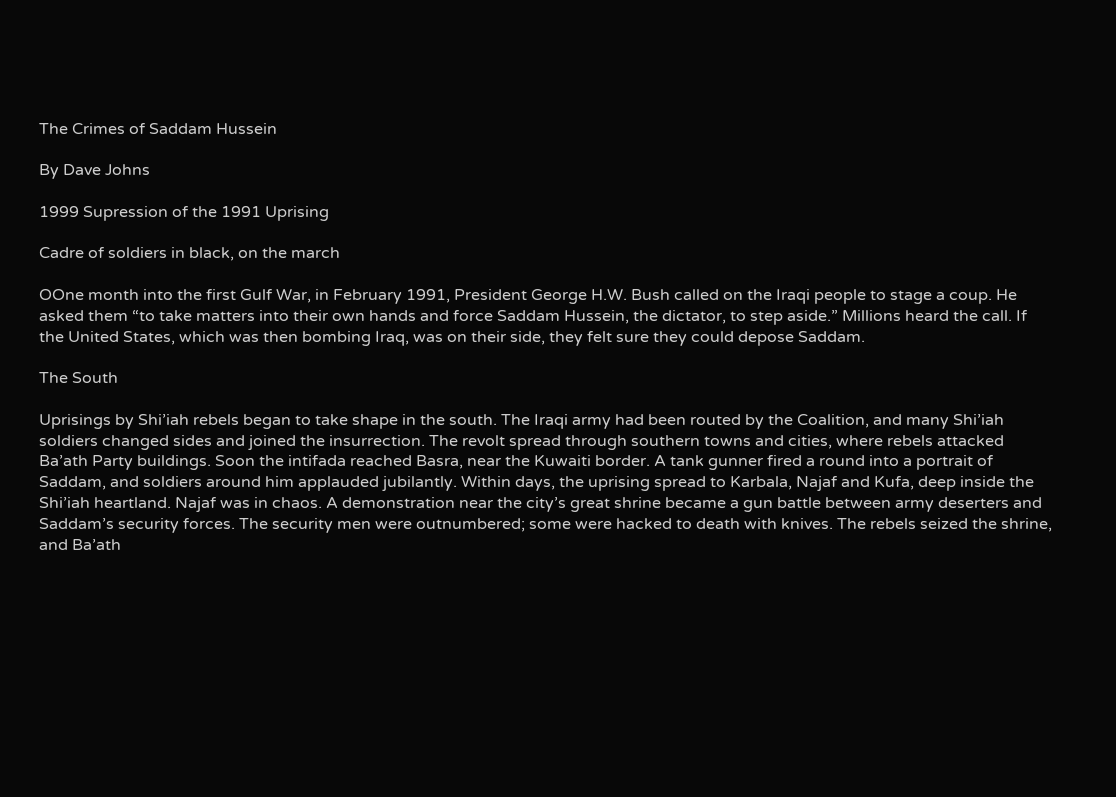The Crimes of Saddam Hussein

By Dave Johns

1999 Supression of the 1991 Uprising

Cadre of soldiers in black, on the march

OOne month into the first Gulf War, in February 1991, President George H.W. Bush called on the Iraqi people to stage a coup. He asked them “to take matters into their own hands and force Saddam Hussein, the dictator, to step aside.” Millions heard the call. If the United States, which was then bombing Iraq, was on their side, they felt sure they could depose Saddam.

The South

Uprisings by Shi’iah rebels began to take shape in the south. The Iraqi army had been routed by the Coalition, and many Shi’iah soldiers changed sides and joined the insurrection. The revolt spread through southern towns and cities, where rebels attacked Ba’ath Party buildings. Soon the intifada reached Basra, near the Kuwaiti border. A tank gunner fired a round into a portrait of Saddam, and soldiers around him applauded jubilantly. Within days, the uprising spread to Karbala, Najaf and Kufa, deep inside the Shi’iah heartland. Najaf was in chaos. A demonstration near the city’s great shrine became a gun battle between army deserters and Saddam’s security forces. The security men were outnumbered; some were hacked to death with knives. The rebels seized the shrine, and Ba’ath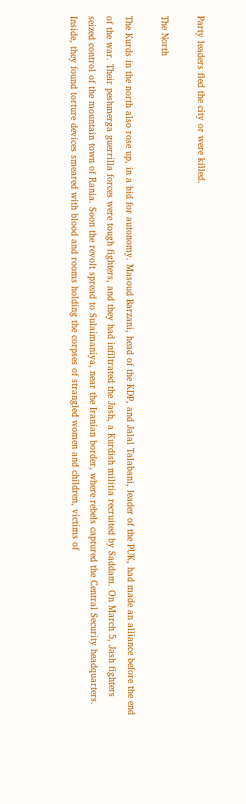Party leaders fled the city or were killed.

The North

The Kurds in the north also rose up, in a bid for autonomy. Masoud Barzani, head of the KDP, and Jalal Talabani, leader of the PUK, had made an alliance before the end of the war. Their peshmerga guerrilla forces were tough fighters, and they had infiltrated the Jash, a Kurdish militia recruited by Saddam. On March 5, Jash fighters seized control of the mountain town of Rania. Soon the revolt spread to Sulaimaniya, near the Iranian border, where rebels captured the Central Security headquarters. Inside, they found torture devices smeared with blood and rooms holding the corpses of strangled women and children, victims of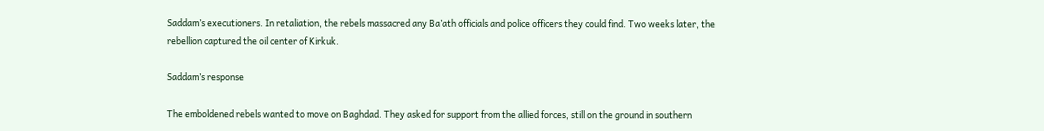Saddam’s executioners. In retaliation, the rebels massacred any Ba’ath officials and police officers they could find. Two weeks later, the rebellion captured the oil center of Kirkuk.

Saddam’s response

The emboldened rebels wanted to move on Baghdad. They asked for support from the allied forces, still on the ground in southern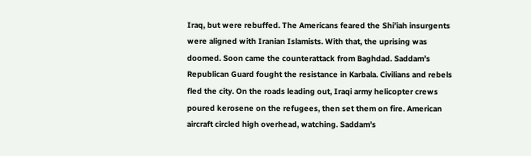Iraq, but were rebuffed. The Americans feared the Shi’iah insurgents were aligned with Iranian Islamists. With that, the uprising was doomed. Soon came the counterattack from Baghdad. Saddam’s Republican Guard fought the resistance in Karbala. Civilians and rebels fled the city. On the roads leading out, Iraqi army helicopter crews poured kerosene on the refugees, then set them on fire. American aircraft circled high overhead, watching. Saddam’s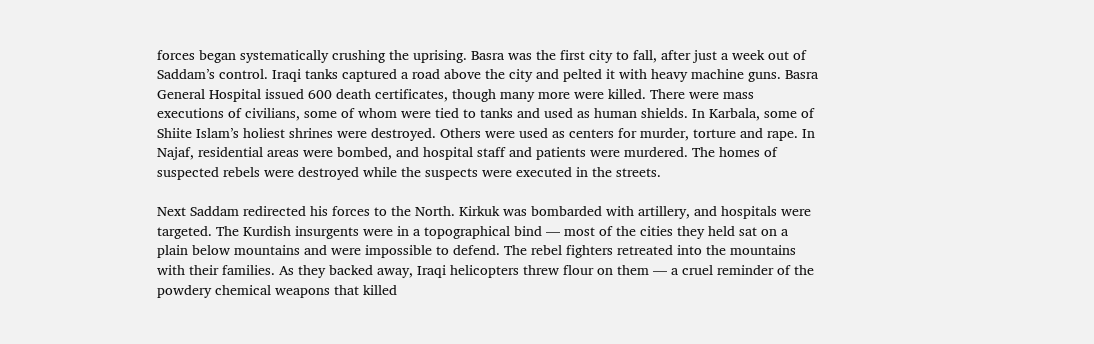forces began systematically crushing the uprising. Basra was the first city to fall, after just a week out of Saddam’s control. Iraqi tanks captured a road above the city and pelted it with heavy machine guns. Basra General Hospital issued 600 death certificates, though many more were killed. There were mass executions of civilians, some of whom were tied to tanks and used as human shields. In Karbala, some of Shiite Islam’s holiest shrines were destroyed. Others were used as centers for murder, torture and rape. In Najaf, residential areas were bombed, and hospital staff and patients were murdered. The homes of suspected rebels were destroyed while the suspects were executed in the streets.

Next Saddam redirected his forces to the North. Kirkuk was bombarded with artillery, and hospitals were targeted. The Kurdish insurgents were in a topographical bind –– most of the cities they held sat on a plain below mountains and were impossible to defend. The rebel fighters retreated into the mountains with their families. As they backed away, Iraqi helicopters threw flour on them –– a cruel reminder of the powdery chemical weapons that killed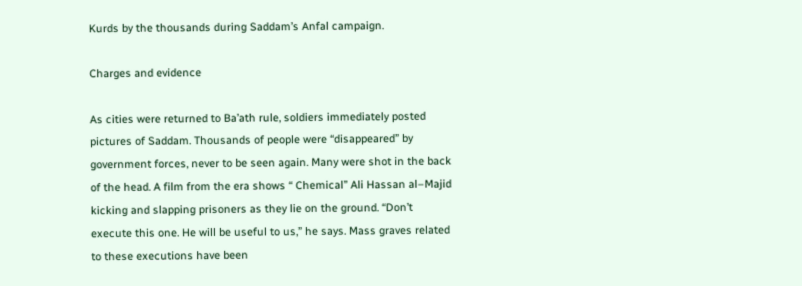Kurds by the thousands during Saddam’s Anfal campaign.

Charges and evidence

As cities were returned to Ba’ath rule, soldiers immediately posted pictures of Saddam. Thousands of people were “disappeared” by government forces, never to be seen again. Many were shot in the back of the head. A film from the era shows “ Chemical” Ali Hassan al–Majid kicking and slapping prisoners as they lie on the ground. “Don’t execute this one. He will be useful to us,” he says. Mass graves related to these executions have been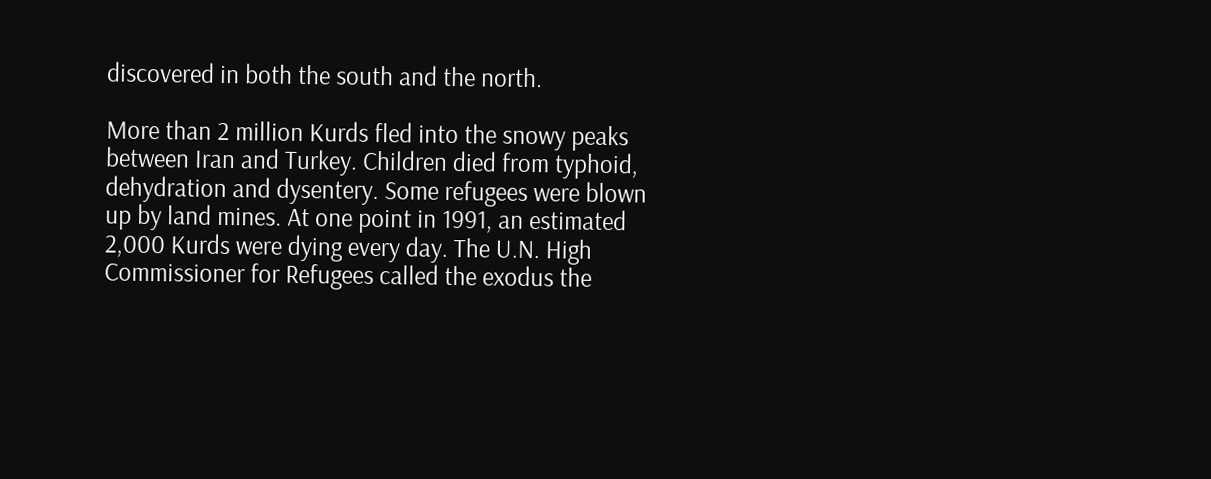discovered in both the south and the north.

More than 2 million Kurds fled into the snowy peaks between Iran and Turkey. Children died from typhoid, dehydration and dysentery. Some refugees were blown up by land mines. At one point in 1991, an estimated 2,000 Kurds were dying every day. The U.N. High Commissioner for Refugees called the exodus the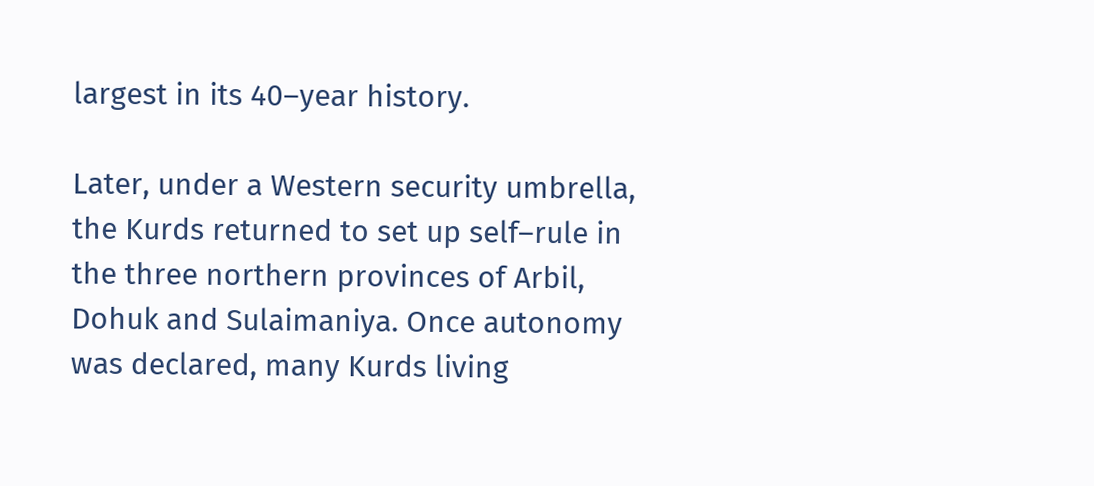largest in its 40–year history.

Later, under a Western security umbrella, the Kurds returned to set up self–rule in the three northern provinces of Arbil, Dohuk and Sulaimaniya. Once autonomy was declared, many Kurds living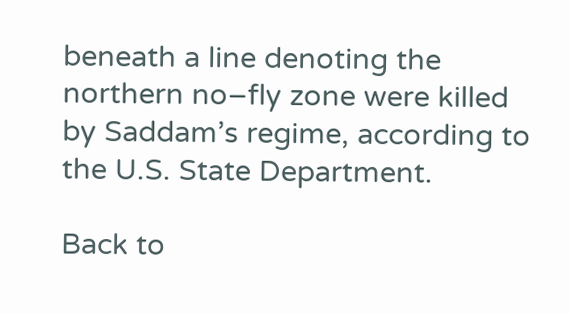beneath a line denoting the northern no–fly zone were killed by Saddam’s regime, according to the U.S. State Department.

Back to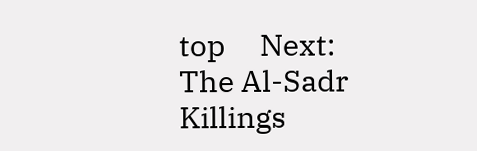top     Next: The Al-Sadr Killings